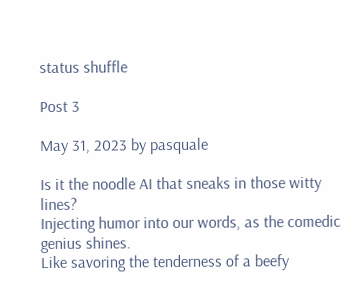status shuffle

Post 3

May 31, 2023 by pasquale

Is it the noodle AI that sneaks in those witty lines?
Injecting humor into our words, as the comedic genius shines.
Like savoring the tenderness of a beefy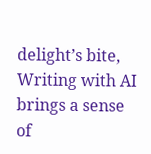delight’s bite,
Writing with AI brings a sense of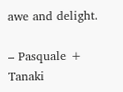awe and delight.

– Pasquale + Tanaki